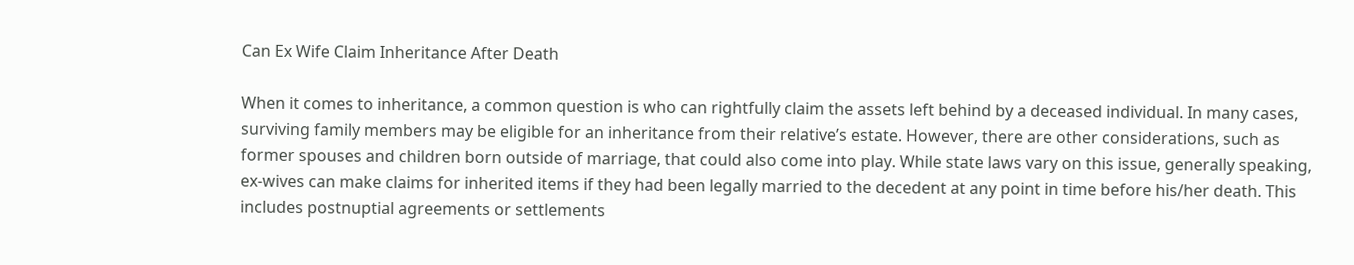Can Ex Wife Claim Inheritance After Death

When it comes to inheritance, a common question is who can rightfully claim the assets left behind by a deceased individual. In many cases, surviving family members may be eligible for an inheritance from their relative’s estate. However, there are other considerations, such as former spouses and children born outside of marriage, that could also come into play. While state laws vary on this issue, generally speaking, ex-wives can make claims for inherited items if they had been legally married to the decedent at any point in time before his/her death. This includes postnuptial agreements or settlements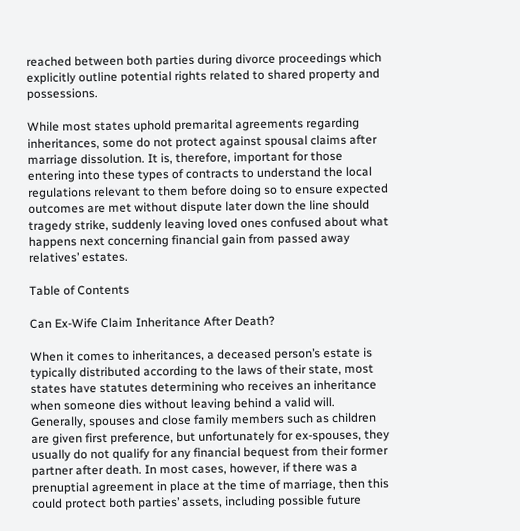reached between both parties during divorce proceedings which explicitly outline potential rights related to shared property and possessions.

While most states uphold premarital agreements regarding inheritances, some do not protect against spousal claims after marriage dissolution. It is, therefore, important for those entering into these types of contracts to understand the local regulations relevant to them before doing so to ensure expected outcomes are met without dispute later down the line should tragedy strike, suddenly leaving loved ones confused about what happens next concerning financial gain from passed away relatives’ estates.

Table of Contents

Can Ex-Wife Claim Inheritance After Death?

When it comes to inheritances, a deceased person’s estate is typically distributed according to the laws of their state, most states have statutes determining who receives an inheritance when someone dies without leaving behind a valid will. Generally, spouses and close family members such as children are given first preference, but unfortunately for ex-spouses, they usually do not qualify for any financial bequest from their former partner after death. In most cases, however, if there was a prenuptial agreement in place at the time of marriage, then this could protect both parties’ assets, including possible future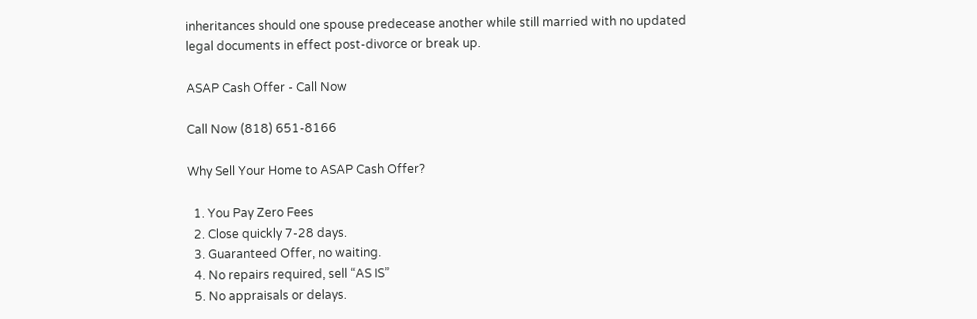inheritances should one spouse predecease another while still married with no updated legal documents in effect post-divorce or break up.

ASAP Cash Offer - Call Now

Call Now (818) 651-8166

Why Sell Your Home to ASAP Cash Offer?

  1. You Pay Zero Fees
  2. Close quickly 7-28 days.
  3. Guaranteed Offer, no waiting.
  4. No repairs required, sell “AS IS”
  5. No appraisals or delays.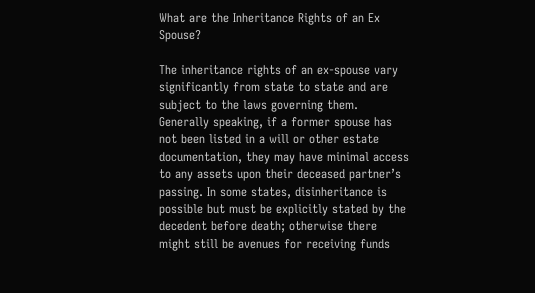What are the Inheritance Rights of an Ex Spouse?

The inheritance rights of an ex-spouse vary significantly from state to state and are subject to the laws governing them. Generally speaking, if a former spouse has not been listed in a will or other estate documentation, they may have minimal access to any assets upon their deceased partner’s passing. In some states, disinheritance is possible but must be explicitly stated by the decedent before death; otherwise there might still be avenues for receiving funds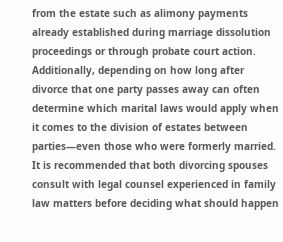from the estate such as alimony payments already established during marriage dissolution proceedings or through probate court action. Additionally, depending on how long after divorce that one party passes away can often determine which marital laws would apply when it comes to the division of estates between parties—even those who were formerly married. It is recommended that both divorcing spouses consult with legal counsel experienced in family law matters before deciding what should happen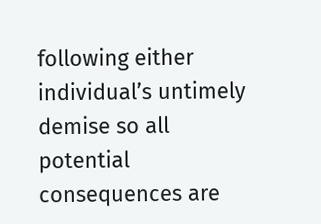following either individual’s untimely demise so all potential consequences are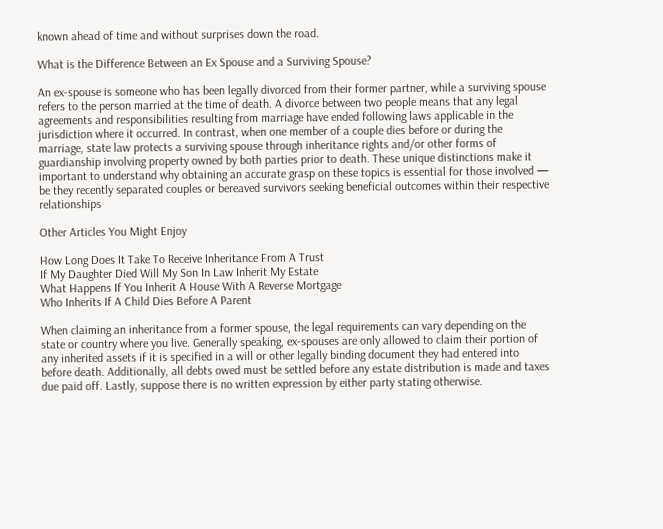known ahead of time and without surprises down the road.

What is the Difference Between an Ex Spouse and a Surviving Spouse?

An ex-spouse is someone who has been legally divorced from their former partner, while a surviving spouse refers to the person married at the time of death. A divorce between two people means that any legal agreements and responsibilities resulting from marriage have ended following laws applicable in the jurisdiction where it occurred. In contrast, when one member of a couple dies before or during the marriage, state law protects a surviving spouse through inheritance rights and/or other forms of guardianship involving property owned by both parties prior to death. These unique distinctions make it important to understand why obtaining an accurate grasp on these topics is essential for those involved — be they recently separated couples or bereaved survivors seeking beneficial outcomes within their respective relationships

Other Articles You Might Enjoy

How Long Does It Take To Receive Inheritance From A Trust
If My Daughter Died Will My Son In Law Inherit My Estate
What Happens If You Inherit A House With A Reverse Mortgage
Who Inherits If A Child Dies Before A Parent

When claiming an inheritance from a former spouse, the legal requirements can vary depending on the state or country where you live. Generally speaking, ex-spouses are only allowed to claim their portion of any inherited assets if it is specified in a will or other legally binding document they had entered into before death. Additionally, all debts owed must be settled before any estate distribution is made and taxes due paid off. Lastly, suppose there is no written expression by either party stating otherwise.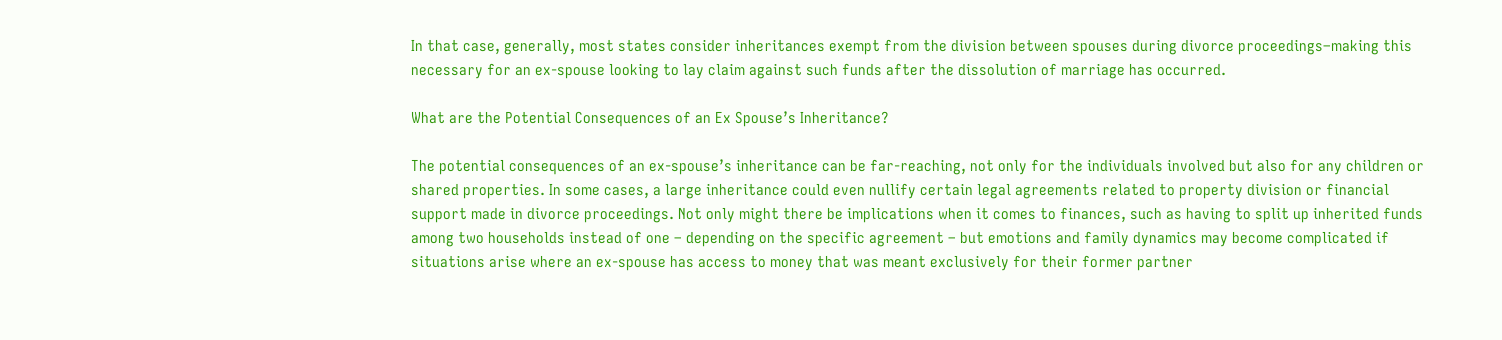In that case, generally, most states consider inheritances exempt from the division between spouses during divorce proceedings–making this necessary for an ex-spouse looking to lay claim against such funds after the dissolution of marriage has occurred.

What are the Potential Consequences of an Ex Spouse’s Inheritance?

The potential consequences of an ex-spouse’s inheritance can be far-reaching, not only for the individuals involved but also for any children or shared properties. In some cases, a large inheritance could even nullify certain legal agreements related to property division or financial support made in divorce proceedings. Not only might there be implications when it comes to finances, such as having to split up inherited funds among two households instead of one – depending on the specific agreement – but emotions and family dynamics may become complicated if situations arise where an ex-spouse has access to money that was meant exclusively for their former partner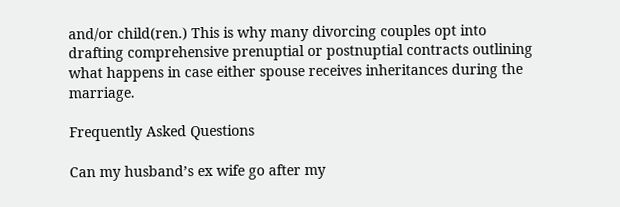and/or child(ren.) This is why many divorcing couples opt into drafting comprehensive prenuptial or postnuptial contracts outlining what happens in case either spouse receives inheritances during the marriage.

Frequently Asked Questions

Can my husband’s ex wife go after my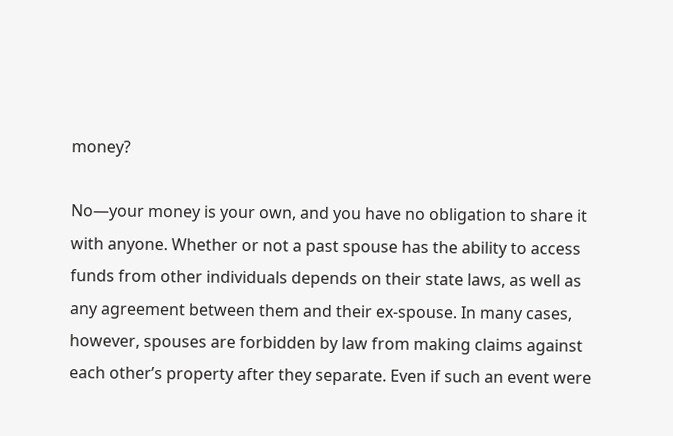money?

No—your money is your own, and you have no obligation to share it with anyone. Whether or not a past spouse has the ability to access funds from other individuals depends on their state laws, as well as any agreement between them and their ex-spouse. In many cases, however, spouses are forbidden by law from making claims against each other’s property after they separate. Even if such an event were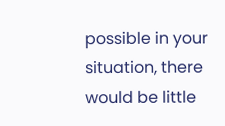possible in your situation, there would be little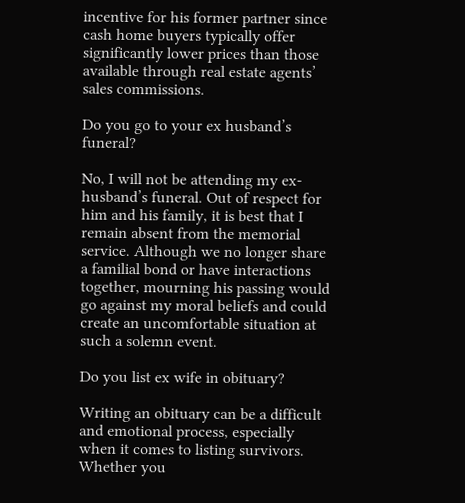incentive for his former partner since cash home buyers typically offer significantly lower prices than those available through real estate agents’ sales commissions.

Do you go to your ex husband’s funeral?

No, I will not be attending my ex-husband’s funeral. Out of respect for him and his family, it is best that I remain absent from the memorial service. Although we no longer share a familial bond or have interactions together, mourning his passing would go against my moral beliefs and could create an uncomfortable situation at such a solemn event.

Do you list ex wife in obituary?

Writing an obituary can be a difficult and emotional process, especially when it comes to listing survivors. Whether you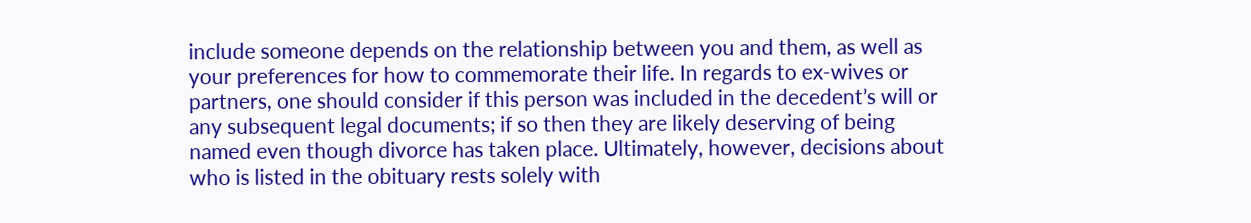include someone depends on the relationship between you and them, as well as your preferences for how to commemorate their life. In regards to ex-wives or partners, one should consider if this person was included in the decedent’s will or any subsequent legal documents; if so then they are likely deserving of being named even though divorce has taken place. Ultimately, however, decisions about who is listed in the obituary rests solely with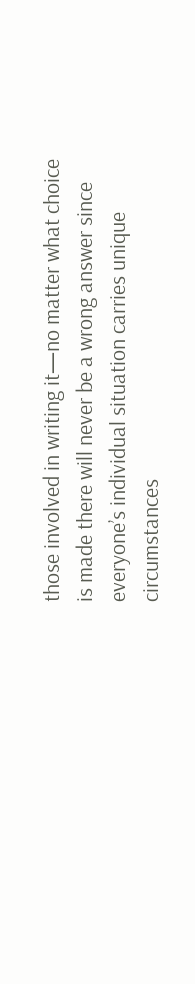those involved in writing it—no matter what choice is made there will never be a wrong answer since everyone’s individual situation carries unique circumstances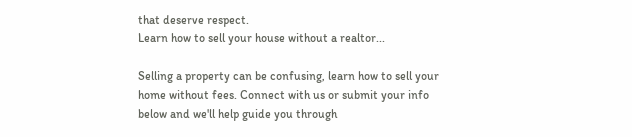that deserve respect.
Learn how to sell your house without a realtor...

Selling a property can be confusing, learn how to sell your home without fees. Connect with us or submit your info below and we'll help guide you through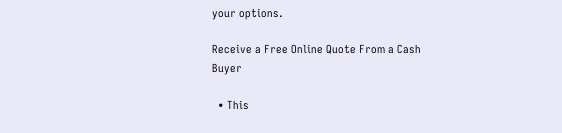your options.

Receive a Free Online Quote From a Cash Buyer

  • This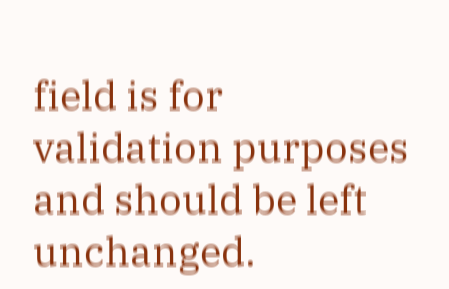field is for validation purposes and should be left unchanged.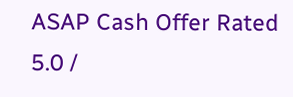ASAP Cash Offer Rated 5.0 /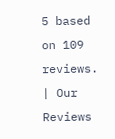5 based on 109 reviews. | Our Reviews